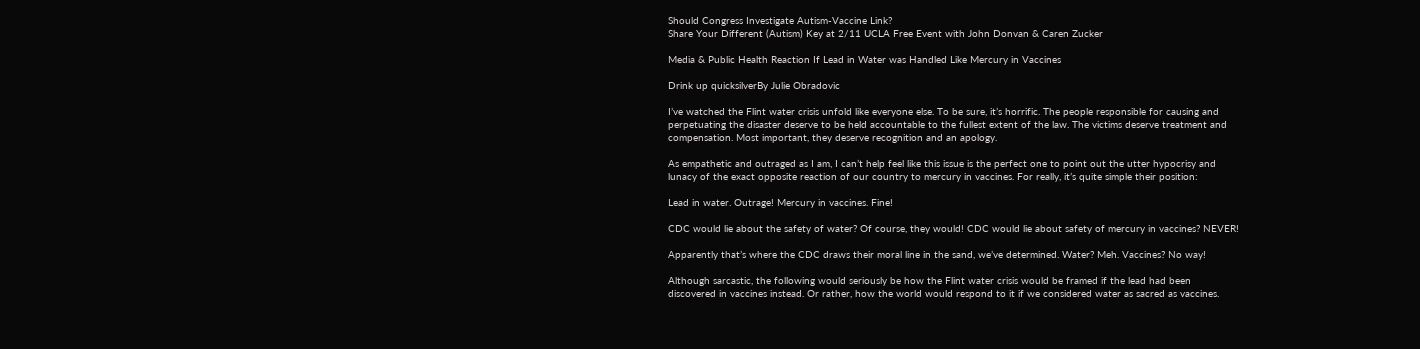Should Congress Investigate Autism-Vaccine Link?
Share Your Different (Autism) Key at 2/11 UCLA Free Event with John Donvan & Caren Zucker

Media & Public Health Reaction If Lead in Water was Handled Like Mercury in Vaccines

Drink up quicksilverBy Julie Obradovic

I’ve watched the Flint water crisis unfold like everyone else. To be sure, it’s horrific. The people responsible for causing and perpetuating the disaster deserve to be held accountable to the fullest extent of the law. The victims deserve treatment and compensation. Most important, they deserve recognition and an apology.

As empathetic and outraged as I am, I can’t help feel like this issue is the perfect one to point out the utter hypocrisy and lunacy of the exact opposite reaction of our country to mercury in vaccines. For really, it’s quite simple their position:

Lead in water. Outrage! Mercury in vaccines. Fine!

CDC would lie about the safety of water? Of course, they would! CDC would lie about safety of mercury in vaccines? NEVER!

Apparently that’s where the CDC draws their moral line in the sand, we’ve determined. Water? Meh. Vaccines? No way!

Although sarcastic, the following would seriously be how the Flint water crisis would be framed if the lead had been discovered in vaccines instead. Or rather, how the world would respond to it if we considered water as sacred as vaccines.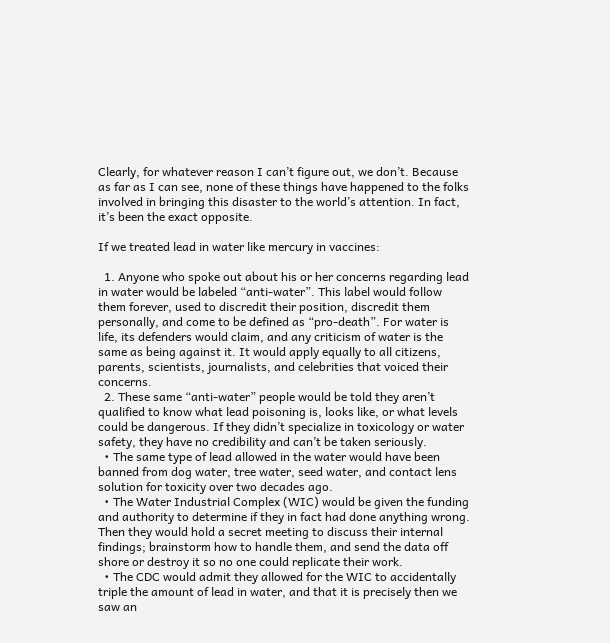Clearly, for whatever reason I can’t figure out, we don’t. Because as far as I can see, none of these things have happened to the folks involved in bringing this disaster to the world’s attention. In fact, it’s been the exact opposite.

If we treated lead in water like mercury in vaccines:

  1. Anyone who spoke out about his or her concerns regarding lead in water would be labeled “anti-water”. This label would follow them forever, used to discredit their position, discredit them personally, and come to be defined as “pro-death”. For water is life, its defenders would claim, and any criticism of water is the same as being against it. It would apply equally to all citizens, parents, scientists, journalists, and celebrities that voiced their concerns.
  2. These same “anti-water” people would be told they aren’t qualified to know what lead poisoning is, looks like, or what levels could be dangerous. If they didn’t specialize in toxicology or water safety, they have no credibility and can’t be taken seriously.
  • The same type of lead allowed in the water would have been banned from dog water, tree water, seed water, and contact lens solution for toxicity over two decades ago.
  • The Water Industrial Complex (WIC) would be given the funding and authority to determine if they in fact had done anything wrong. Then they would hold a secret meeting to discuss their internal findings; brainstorm how to handle them, and send the data off shore or destroy it so no one could replicate their work.
  • The CDC would admit they allowed for the WIC to accidentally triple the amount of lead in water, and that it is precisely then we saw an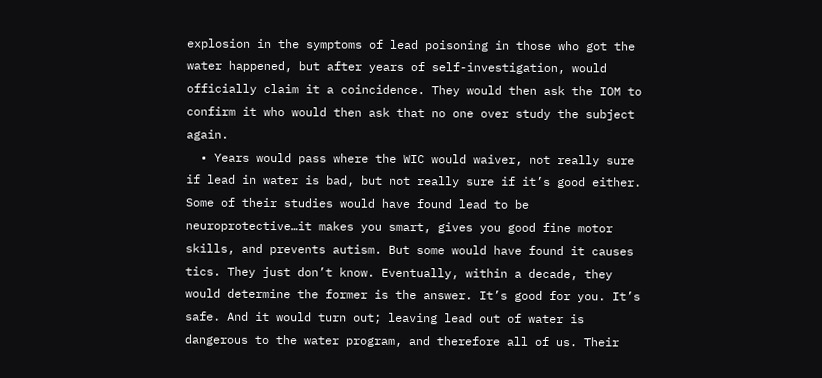explosion in the symptoms of lead poisoning in those who got the water happened, but after years of self-investigation, would officially claim it a coincidence. They would then ask the IOM to confirm it who would then ask that no one over study the subject again.
  • Years would pass where the WIC would waiver, not really sure if lead in water is bad, but not really sure if it’s good either. Some of their studies would have found lead to be neuroprotective…it makes you smart, gives you good fine motor skills, and prevents autism. But some would have found it causes tics. They just don’t know. Eventually, within a decade, they would determine the former is the answer. It’s good for you. It’s safe. And it would turn out; leaving lead out of water is dangerous to the water program, and therefore all of us. Their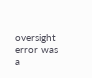oversight error was a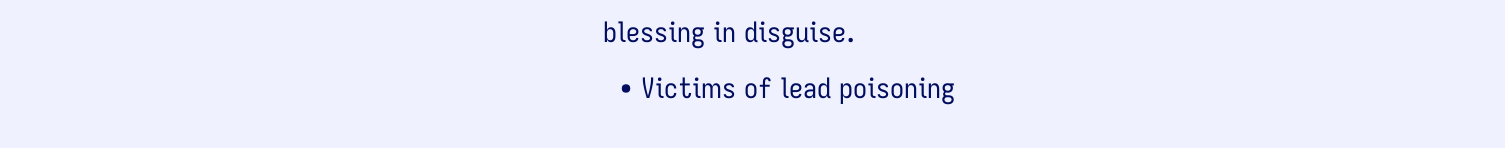blessing in disguise.
  • Victims of lead poisoning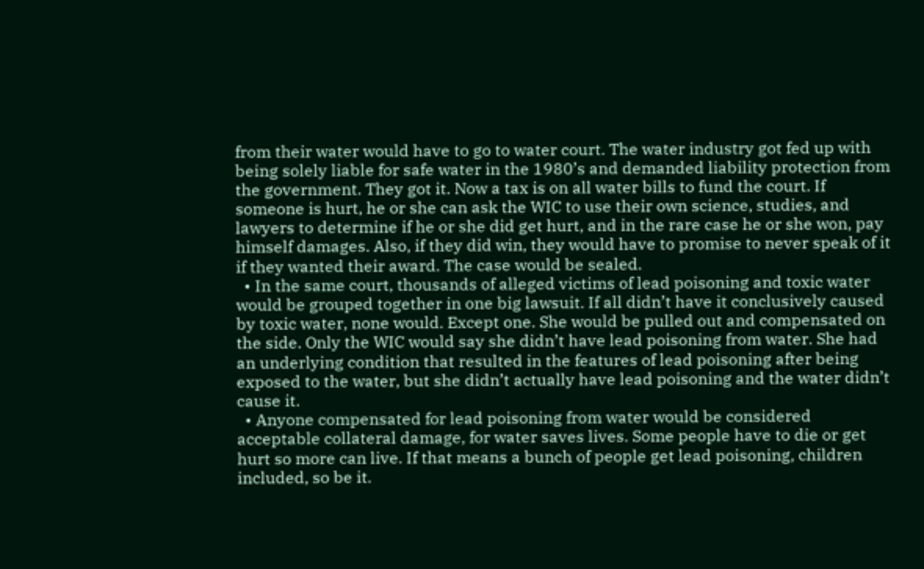from their water would have to go to water court. The water industry got fed up with being solely liable for safe water in the 1980’s and demanded liability protection from the government. They got it. Now a tax is on all water bills to fund the court. If someone is hurt, he or she can ask the WIC to use their own science, studies, and lawyers to determine if he or she did get hurt, and in the rare case he or she won, pay himself damages. Also, if they did win, they would have to promise to never speak of it if they wanted their award. The case would be sealed.
  • In the same court, thousands of alleged victims of lead poisoning and toxic water would be grouped together in one big lawsuit. If all didn’t have it conclusively caused by toxic water, none would. Except one. She would be pulled out and compensated on the side. Only the WIC would say she didn’t have lead poisoning from water. She had an underlying condition that resulted in the features of lead poisoning after being exposed to the water, but she didn’t actually have lead poisoning and the water didn’t cause it.
  • Anyone compensated for lead poisoning from water would be considered acceptable collateral damage, for water saves lives. Some people have to die or get hurt so more can live. If that means a bunch of people get lead poisoning, children included, so be it.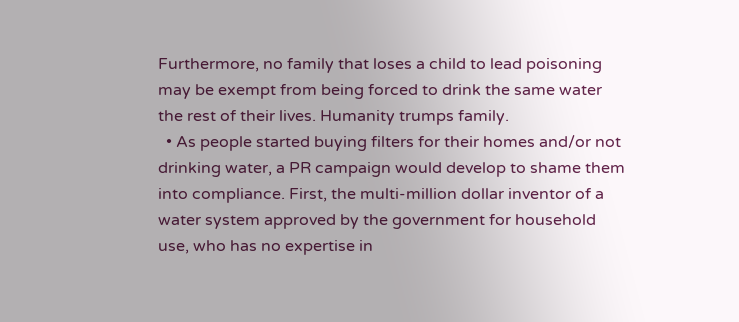Furthermore, no family that loses a child to lead poisoning may be exempt from being forced to drink the same water the rest of their lives. Humanity trumps family.
  • As people started buying filters for their homes and/or not drinking water, a PR campaign would develop to shame them into compliance. First, the multi-million dollar inventor of a water system approved by the government for household use, who has no expertise in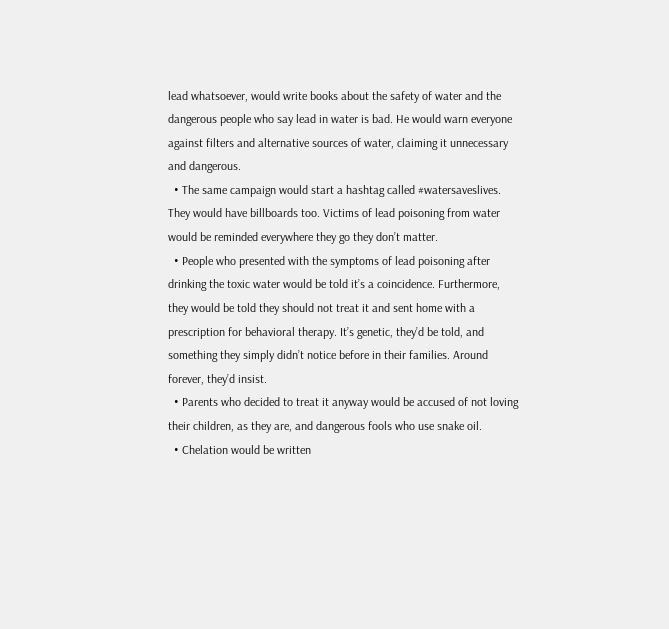lead whatsoever, would write books about the safety of water and the dangerous people who say lead in water is bad. He would warn everyone against filters and alternative sources of water, claiming it unnecessary and dangerous.
  • The same campaign would start a hashtag called #watersaveslives. They would have billboards too. Victims of lead poisoning from water would be reminded everywhere they go they don’t matter.
  • People who presented with the symptoms of lead poisoning after drinking the toxic water would be told it’s a coincidence. Furthermore, they would be told they should not treat it and sent home with a prescription for behavioral therapy. It’s genetic, they’d be told, and something they simply didn’t notice before in their families. Around forever, they’d insist.
  • Parents who decided to treat it anyway would be accused of not loving their children, as they are, and dangerous fools who use snake oil.
  • Chelation would be written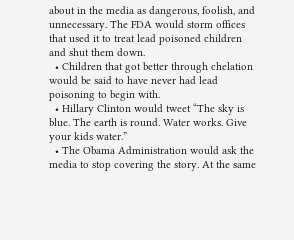about in the media as dangerous, foolish, and unnecessary. The FDA would storm offices that used it to treat lead poisoned children and shut them down.
  • Children that got better through chelation would be said to have never had lead poisoning to begin with.
  • Hillary Clinton would tweet “The sky is blue. The earth is round. Water works. Give your kids water.”
  • The Obama Administration would ask the media to stop covering the story. At the same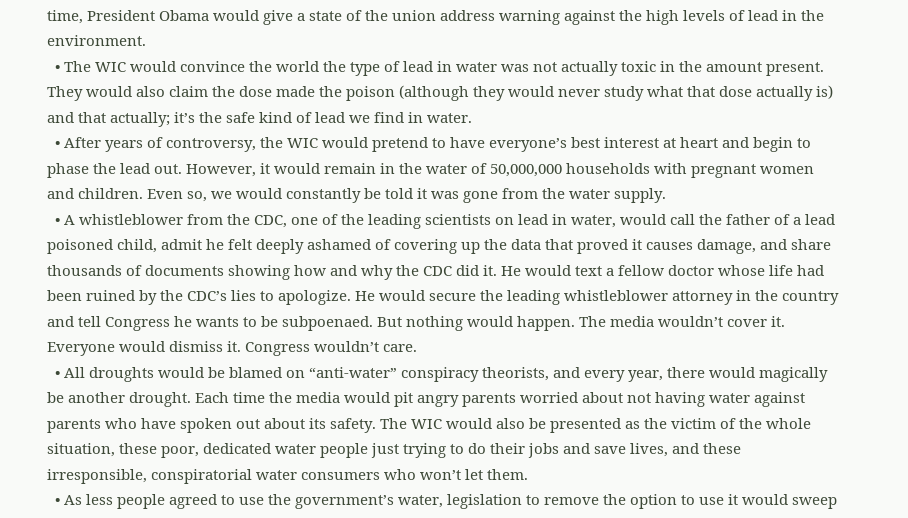time, President Obama would give a state of the union address warning against the high levels of lead in the environment.
  • The WIC would convince the world the type of lead in water was not actually toxic in the amount present. They would also claim the dose made the poison (although they would never study what that dose actually is) and that actually; it’s the safe kind of lead we find in water.
  • After years of controversy, the WIC would pretend to have everyone’s best interest at heart and begin to phase the lead out. However, it would remain in the water of 50,000,000 households with pregnant women and children. Even so, we would constantly be told it was gone from the water supply.
  • A whistleblower from the CDC, one of the leading scientists on lead in water, would call the father of a lead poisoned child, admit he felt deeply ashamed of covering up the data that proved it causes damage, and share thousands of documents showing how and why the CDC did it. He would text a fellow doctor whose life had been ruined by the CDC’s lies to apologize. He would secure the leading whistleblower attorney in the country and tell Congress he wants to be subpoenaed. But nothing would happen. The media wouldn’t cover it. Everyone would dismiss it. Congress wouldn’t care.
  • All droughts would be blamed on “anti-water” conspiracy theorists, and every year, there would magically be another drought. Each time the media would pit angry parents worried about not having water against parents who have spoken out about its safety. The WIC would also be presented as the victim of the whole situation, these poor, dedicated water people just trying to do their jobs and save lives, and these irresponsible, conspiratorial water consumers who won’t let them.
  • As less people agreed to use the government’s water, legislation to remove the option to use it would sweep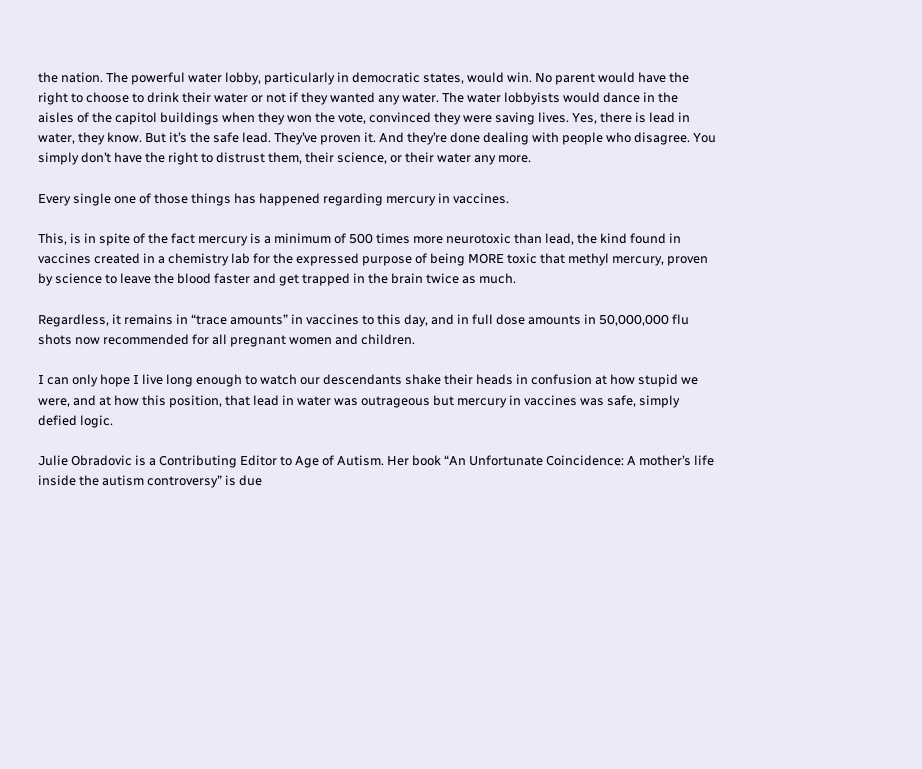the nation. The powerful water lobby, particularly in democratic states, would win. No parent would have the right to choose to drink their water or not if they wanted any water. The water lobbyists would dance in the aisles of the capitol buildings when they won the vote, convinced they were saving lives. Yes, there is lead in water, they know. But it’s the safe lead. They’ve proven it. And they’re done dealing with people who disagree. You simply don’t have the right to distrust them, their science, or their water any more.

Every single one of those things has happened regarding mercury in vaccines.

This, is in spite of the fact mercury is a minimum of 500 times more neurotoxic than lead, the kind found in vaccines created in a chemistry lab for the expressed purpose of being MORE toxic that methyl mercury, proven by science to leave the blood faster and get trapped in the brain twice as much.

Regardless, it remains in “trace amounts” in vaccines to this day, and in full dose amounts in 50,000,000 flu shots now recommended for all pregnant women and children.

I can only hope I live long enough to watch our descendants shake their heads in confusion at how stupid we were, and at how this position, that lead in water was outrageous but mercury in vaccines was safe, simply defied logic.

Julie Obradovic is a Contributing Editor to Age of Autism. Her book “An Unfortunate Coincidence: A mother’s life inside the autism controversy” is due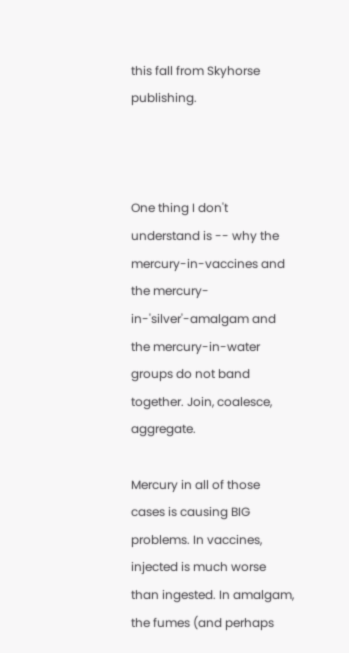this fall from Skyhorse publishing.



One thing I don't understand is -- why the mercury-in-vaccines and the mercury-in-'silver'-amalgam and the mercury-in-water groups do not band together. Join, coalesce, aggregate.

Mercury in all of those cases is causing BIG problems. In vaccines, injected is much worse than ingested. In amalgam, the fumes (and perhaps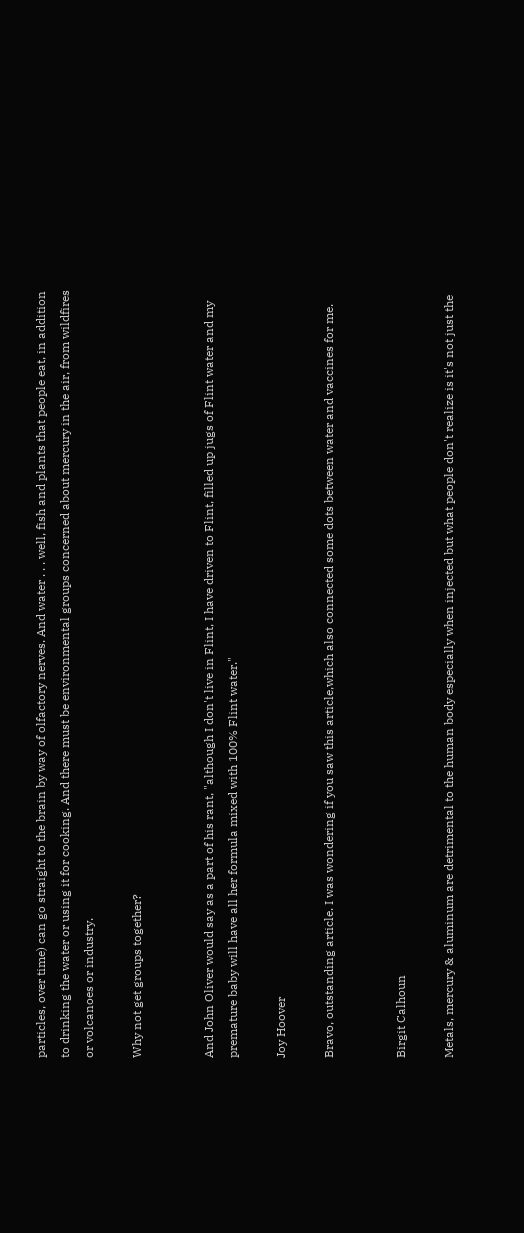particles, over time) can go straight to the brain by way of olfactory nerves. And water . . . well, fish and plants that people eat, in addition to drinking the water or using it for cooking. And there must be environmental groups concerned about mercury in the air, from wildfires or volcanoes or industry.

Why not get groups together?


And John Oliver would say as a part of his rant, "although I don't live in Flint, I have driven to Flint, filled up jugs of Flint water and my premature baby will have all her formula mixed with 100% Flint water."

Joy Hoover

Bravo, outstanding article. I was wondering if you saw this article,which also connected some dots between water and vaccines for me.


Birgit Calhoun

Metals, mercury & aluminum are detrimental to the human body especially when injected but what people don't realize is it's not just the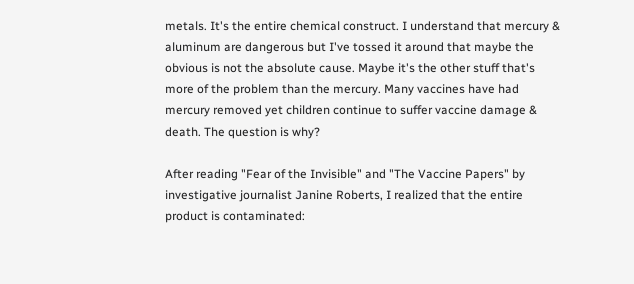metals. It's the entire chemical construct. I understand that mercury & aluminum are dangerous but I've tossed it around that maybe the obvious is not the absolute cause. Maybe it's the other stuff that's more of the problem than the mercury. Many vaccines have had mercury removed yet children continue to suffer vaccine damage & death. The question is why?

After reading "Fear of the Invisible" and "The Vaccine Papers" by investigative journalist Janine Roberts, I realized that the entire product is contaminated: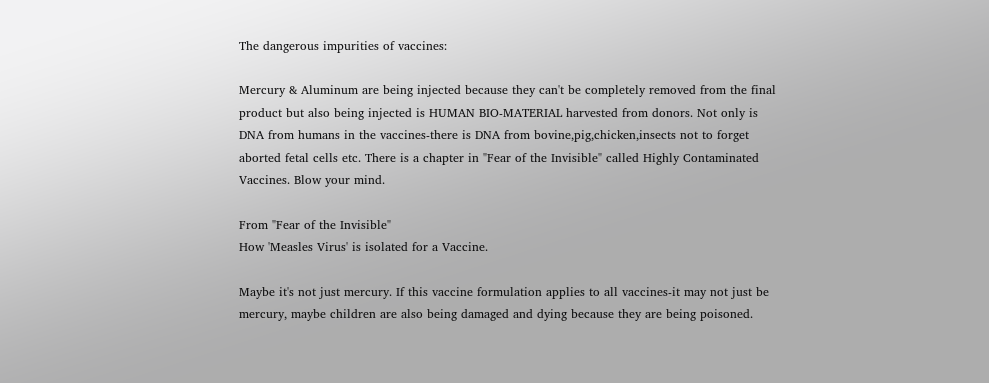The dangerous impurities of vaccines:

Mercury & Aluminum are being injected because they can't be completely removed from the final product but also being injected is HUMAN BIO-MATERIAL harvested from donors. Not only is DNA from humans in the vaccines-there is DNA from bovine,pig,chicken,insects not to forget aborted fetal cells etc. There is a chapter in "Fear of the Invisible" called Highly Contaminated Vaccines. Blow your mind.

From "Fear of the Invisible"
How 'Measles Virus' is isolated for a Vaccine.

Maybe it's not just mercury. If this vaccine formulation applies to all vaccines-it may not just be mercury, maybe children are also being damaged and dying because they are being poisoned.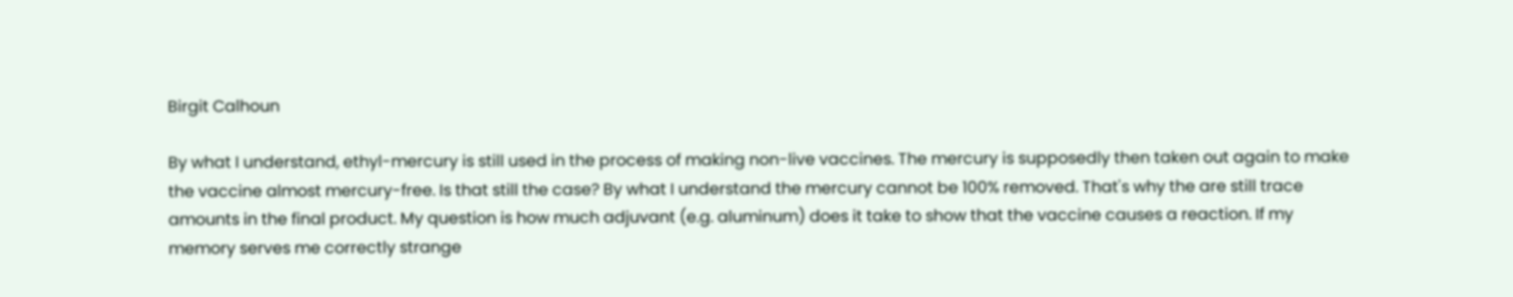Birgit Calhoun

By what I understand, ethyl-mercury is still used in the process of making non-live vaccines. The mercury is supposedly then taken out again to make the vaccine almost mercury-free. Is that still the case? By what I understand the mercury cannot be 100% removed. That's why the are still trace amounts in the final product. My question is how much adjuvant (e.g. aluminum) does it take to show that the vaccine causes a reaction. If my memory serves me correctly strange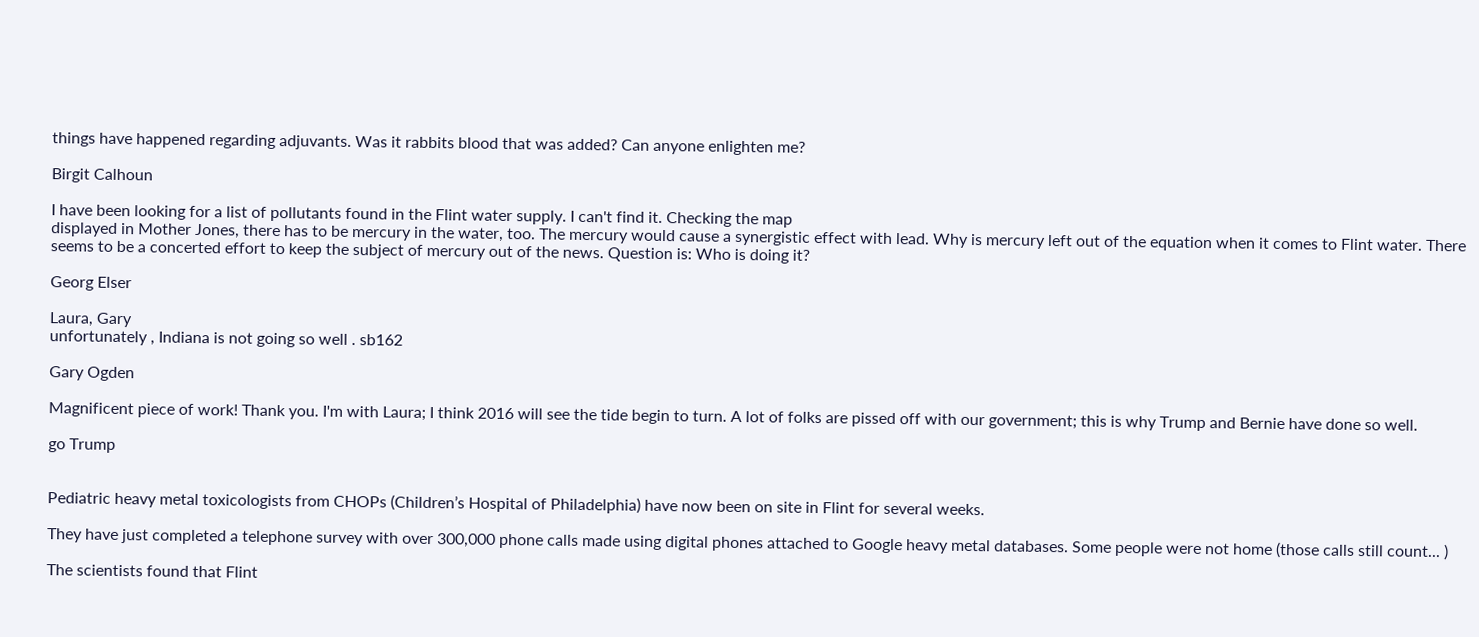things have happened regarding adjuvants. Was it rabbits blood that was added? Can anyone enlighten me?

Birgit Calhoun

I have been looking for a list of pollutants found in the Flint water supply. I can't find it. Checking the map
displayed in Mother Jones, there has to be mercury in the water, too. The mercury would cause a synergistic effect with lead. Why is mercury left out of the equation when it comes to Flint water. There seems to be a concerted effort to keep the subject of mercury out of the news. Question is: Who is doing it?

Georg Elser

Laura, Gary
unfortunately , Indiana is not going so well . sb162

Gary Ogden

Magnificent piece of work! Thank you. I'm with Laura; I think 2016 will see the tide begin to turn. A lot of folks are pissed off with our government; this is why Trump and Bernie have done so well.

go Trump


Pediatric heavy metal toxicologists from CHOPs (Children’s Hospital of Philadelphia) have now been on site in Flint for several weeks.

They have just completed a telephone survey with over 300,000 phone calls made using digital phones attached to Google heavy metal databases. Some people were not home (those calls still count... )

The scientists found that Flint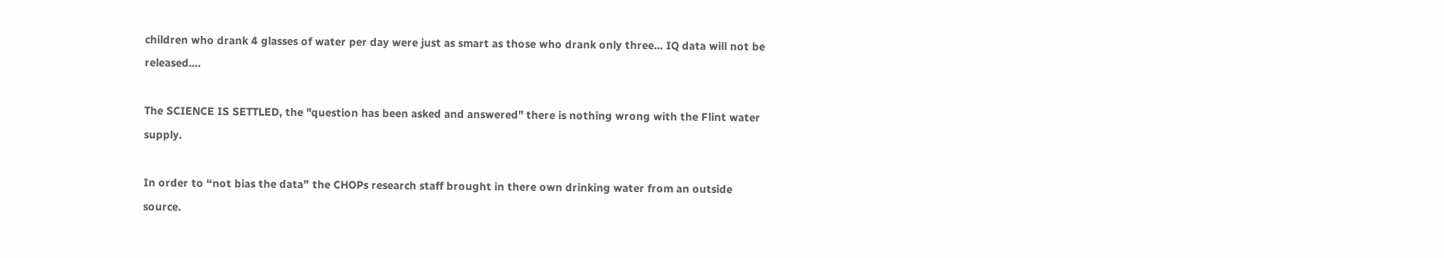children who drank 4 glasses of water per day were just as smart as those who drank only three... IQ data will not be released....

The SCIENCE IS SETTLED, the "question has been asked and answered" there is nothing wrong with the Flint water supply.

In order to “not bias the data” the CHOPs research staff brought in there own drinking water from an outside source.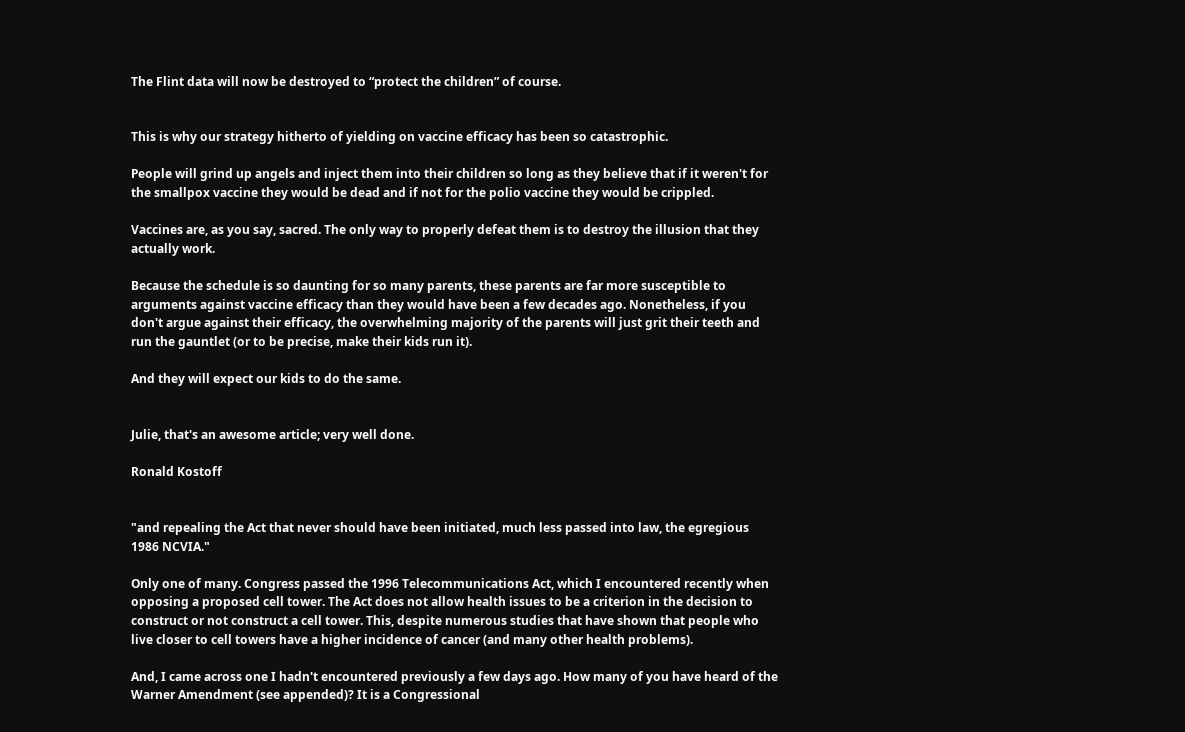The Flint data will now be destroyed to “protect the children” of course.


This is why our strategy hitherto of yielding on vaccine efficacy has been so catastrophic.

People will grind up angels and inject them into their children so long as they believe that if it weren't for the smallpox vaccine they would be dead and if not for the polio vaccine they would be crippled.

Vaccines are, as you say, sacred. The only way to properly defeat them is to destroy the illusion that they actually work.

Because the schedule is so daunting for so many parents, these parents are far more susceptible to arguments against vaccine efficacy than they would have been a few decades ago. Nonetheless, if you don't argue against their efficacy, the overwhelming majority of the parents will just grit their teeth and run the gauntlet (or to be precise, make their kids run it).

And they will expect our kids to do the same.


Julie, that's an awesome article; very well done.

Ronald Kostoff


"and repealing the Act that never should have been initiated, much less passed into law, the egregious 1986 NCVIA."

Only one of many. Congress passed the 1996 Telecommunications Act, which I encountered recently when opposing a proposed cell tower. The Act does not allow health issues to be a criterion in the decision to construct or not construct a cell tower. This, despite numerous studies that have shown that people who live closer to cell towers have a higher incidence of cancer (and many other health problems).

And, I came across one I hadn't encountered previously a few days ago. How many of you have heard of the Warner Amendment (see appended)? It is a Congressional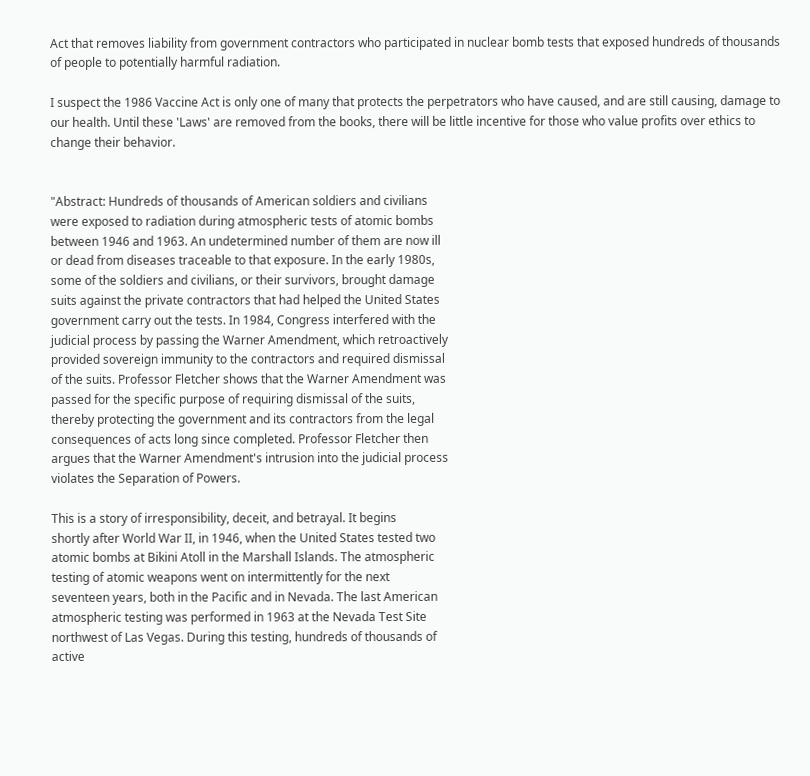Act that removes liability from government contractors who participated in nuclear bomb tests that exposed hundreds of thousands of people to potentially harmful radiation.

I suspect the 1986 Vaccine Act is only one of many that protects the perpetrators who have caused, and are still causing, damage to our health. Until these 'Laws' are removed from the books, there will be little incentive for those who value profits over ethics to change their behavior.


"Abstract: Hundreds of thousands of American soldiers and civilians
were exposed to radiation during atmospheric tests of atomic bombs
between 1946 and 1963. An undetermined number of them are now ill
or dead from diseases traceable to that exposure. In the early 1980s,
some of the soldiers and civilians, or their survivors, brought damage
suits against the private contractors that had helped the United States
government carry out the tests. In 1984, Congress interfered with the
judicial process by passing the Warner Amendment, which retroactively
provided sovereign immunity to the contractors and required dismissal
of the suits. Professor Fletcher shows that the Warner Amendment was
passed for the specific purpose of requiring dismissal of the suits,
thereby protecting the government and its contractors from the legal
consequences of acts long since completed. Professor Fletcher then
argues that the Warner Amendment's intrusion into the judicial process
violates the Separation of Powers.

This is a story of irresponsibility, deceit, and betrayal. It begins
shortly after World War II, in 1946, when the United States tested two
atomic bombs at Bikini Atoll in the Marshall Islands. The atmospheric
testing of atomic weapons went on intermittently for the next
seventeen years, both in the Pacific and in Nevada. The last American
atmospheric testing was performed in 1963 at the Nevada Test Site
northwest of Las Vegas. During this testing, hundreds of thousands of
active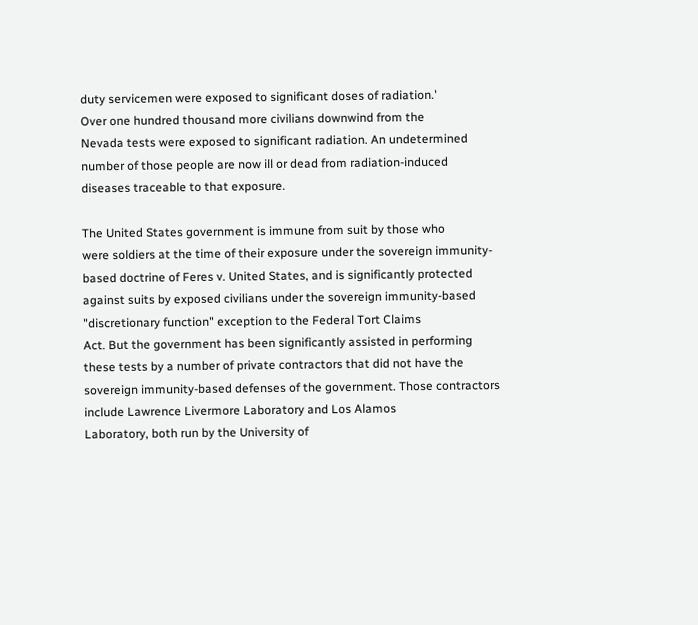duty servicemen were exposed to significant doses of radiation.'
Over one hundred thousand more civilians downwind from the
Nevada tests were exposed to significant radiation. An undetermined
number of those people are now ill or dead from radiation-induced
diseases traceable to that exposure.

The United States government is immune from suit by those who
were soldiers at the time of their exposure under the sovereign immunity-
based doctrine of Feres v. United States, and is significantly protected
against suits by exposed civilians under the sovereign immunity-based
"discretionary function" exception to the Federal Tort Claims
Act. But the government has been significantly assisted in performing
these tests by a number of private contractors that did not have the
sovereign immunity-based defenses of the government. Those contractors
include Lawrence Livermore Laboratory and Los Alamos
Laboratory, both run by the University of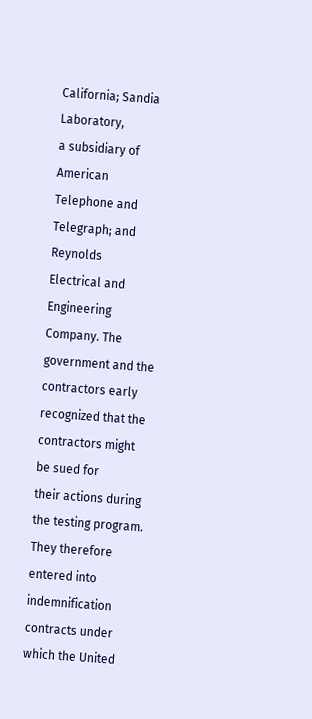California; Sandia Laboratory,
a subsidiary of American Telephone and Telegraph; and Reynolds
Electrical and Engineering Company. The government and the
contractors early recognized that the contractors might be sued for
their actions during the testing program. They therefore entered into
indemnification contracts under which the United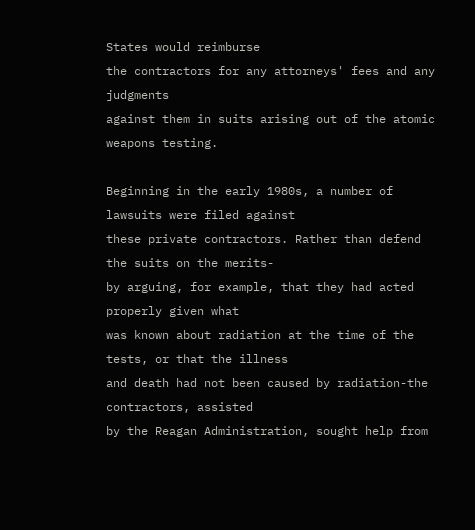States would reimburse
the contractors for any attorneys' fees and any judgments
against them in suits arising out of the atomic weapons testing.

Beginning in the early 1980s, a number of lawsuits were filed against
these private contractors. Rather than defend the suits on the merits-
by arguing, for example, that they had acted properly given what
was known about radiation at the time of the tests, or that the illness
and death had not been caused by radiation-the contractors, assisted
by the Reagan Administration, sought help from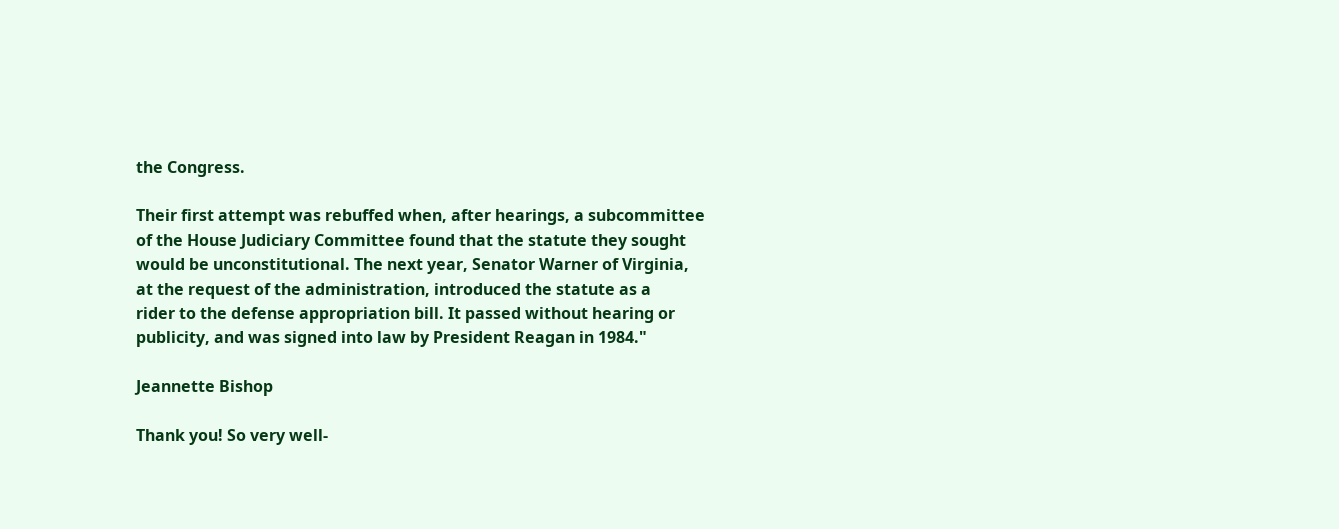the Congress.

Their first attempt was rebuffed when, after hearings, a subcommittee
of the House Judiciary Committee found that the statute they sought
would be unconstitutional. The next year, Senator Warner of Virginia,
at the request of the administration, introduced the statute as a
rider to the defense appropriation bill. It passed without hearing or
publicity, and was signed into law by President Reagan in 1984."

Jeannette Bishop

Thank you! So very well-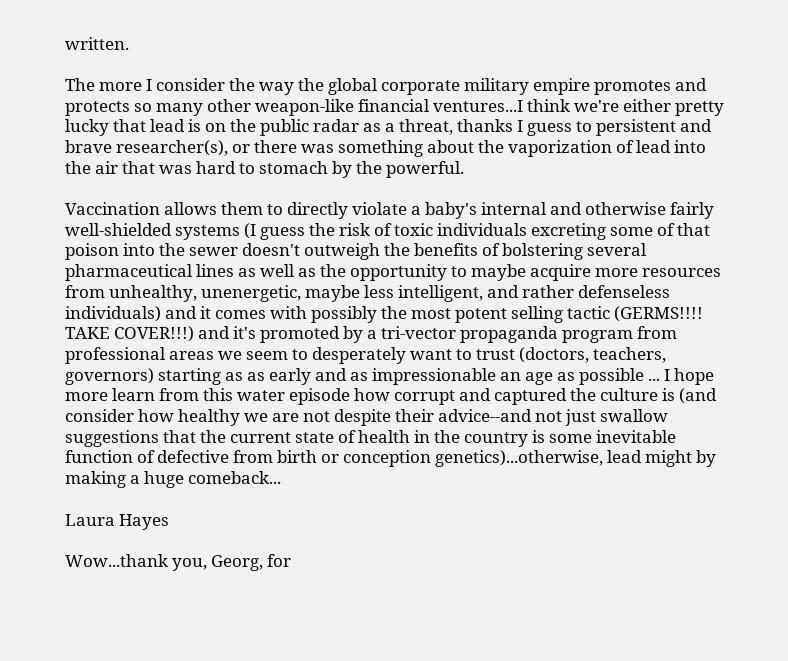written.

The more I consider the way the global corporate military empire promotes and protects so many other weapon-like financial ventures...I think we're either pretty lucky that lead is on the public radar as a threat, thanks I guess to persistent and brave researcher(s), or there was something about the vaporization of lead into the air that was hard to stomach by the powerful.

Vaccination allows them to directly violate a baby's internal and otherwise fairly well-shielded systems (I guess the risk of toxic individuals excreting some of that poison into the sewer doesn't outweigh the benefits of bolstering several pharmaceutical lines as well as the opportunity to maybe acquire more resources from unhealthy, unenergetic, maybe less intelligent, and rather defenseless individuals) and it comes with possibly the most potent selling tactic (GERMS!!!! TAKE COVER!!!) and it's promoted by a tri-vector propaganda program from professional areas we seem to desperately want to trust (doctors, teachers, governors) starting as as early and as impressionable an age as possible ... I hope more learn from this water episode how corrupt and captured the culture is (and consider how healthy we are not despite their advice--and not just swallow suggestions that the current state of health in the country is some inevitable function of defective from birth or conception genetics)...otherwise, lead might by making a huge comeback...

Laura Hayes

Wow...thank you, Georg, for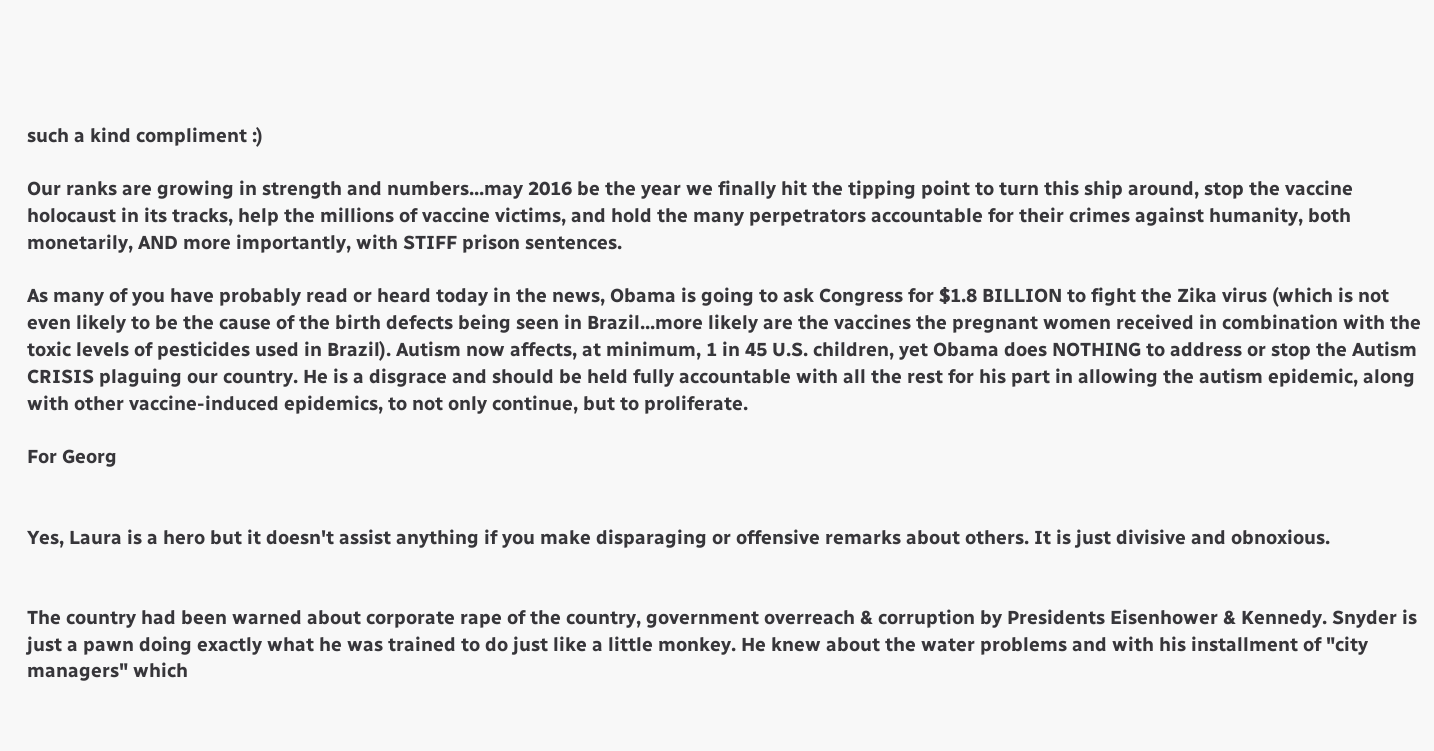such a kind compliment :)

Our ranks are growing in strength and numbers...may 2016 be the year we finally hit the tipping point to turn this ship around, stop the vaccine holocaust in its tracks, help the millions of vaccine victims, and hold the many perpetrators accountable for their crimes against humanity, both monetarily, AND more importantly, with STIFF prison sentences.

As many of you have probably read or heard today in the news, Obama is going to ask Congress for $1.8 BILLION to fight the Zika virus (which is not even likely to be the cause of the birth defects being seen in Brazil...more likely are the vaccines the pregnant women received in combination with the toxic levels of pesticides used in Brazil). Autism now affects, at minimum, 1 in 45 U.S. children, yet Obama does NOTHING to address or stop the Autism CRISIS plaguing our country. He is a disgrace and should be held fully accountable with all the rest for his part in allowing the autism epidemic, along with other vaccine-induced epidemics, to not only continue, but to proliferate.

For Georg


Yes, Laura is a hero but it doesn't assist anything if you make disparaging or offensive remarks about others. It is just divisive and obnoxious.


The country had been warned about corporate rape of the country, government overreach & corruption by Presidents Eisenhower & Kennedy. Snyder is just a pawn doing exactly what he was trained to do just like a little monkey. He knew about the water problems and with his installment of "city managers" which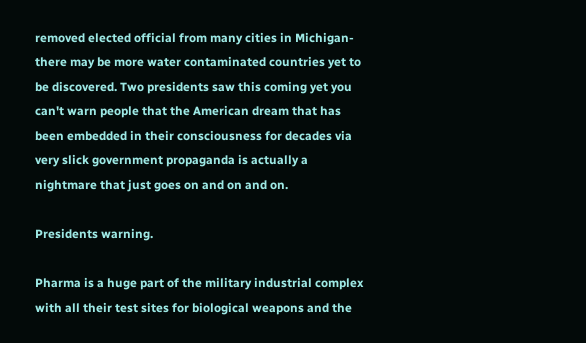removed elected official from many cities in Michigan-there may be more water contaminated countries yet to be discovered. Two presidents saw this coming yet you can't warn people that the American dream that has been embedded in their consciousness for decades via very slick government propaganda is actually a nightmare that just goes on and on and on.

Presidents warning.

Pharma is a huge part of the military industrial complex with all their test sites for biological weapons and the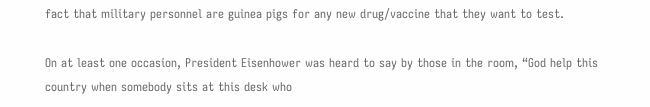fact that military personnel are guinea pigs for any new drug/vaccine that they want to test.

On at least one occasion, President Eisenhower was heard to say by those in the room, “God help this country when somebody sits at this desk who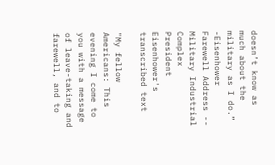doesn’t know as much about the military as I do.”
-Eisenhower Farewell Address -- Military Industrial Complex
President Eisenhower's transcribed text

"My fellow Americans: This evening I come to you with a message of leave-taking and farewell, and to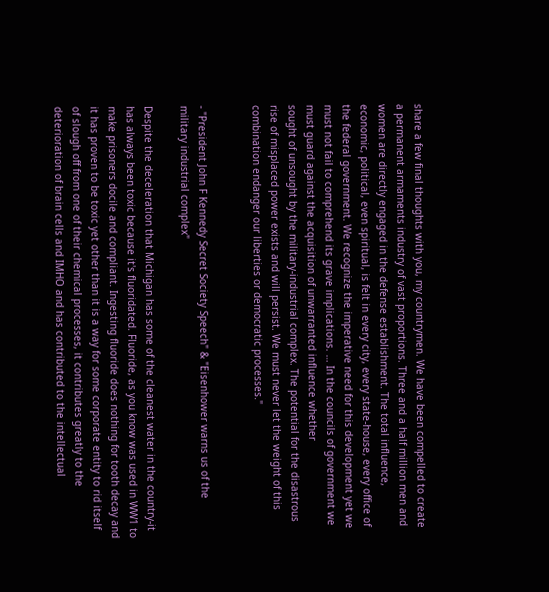share a few final thoughts with you, my countrymen. We have been compelled to create a permanent armaments industry of vast proportions. Three and a half million men and women are directly engaged in the defense establishment. The total influence, economic, political, even spiritual, is felt in every city, every state-house, every office of the federal government. We recognize the imperative need for this development yet we must not fail to comprehend its grave implications. … In the councils of government we must guard against the acquisition of unwarranted influence whether
sought of unsought by the military-industrial complex. The potential for the disastrous rise of misplaced power exists and will persist. We must never let the weight of this combination endanger our liberties or democratic processes."


- "President John F Kennedy Secret Society Speech" & "Eisenhower warns us of the military industrial complex"

Despite the deceleration that Michigan has some of the cleanest water in the country-it has always been toxic because it's fluoridated. Fluoride, as you know was used in WW1 to make prisoners docile and compliant. Ingesting fluoride does nothing for tooth decay and it has proven to be toxic yet other than it is a way for some corporate entity to rid itself of slough off from one of their chemical processes, it contributes greatly to the deterioration of brain cells and IMHO and has contributed to the intellectual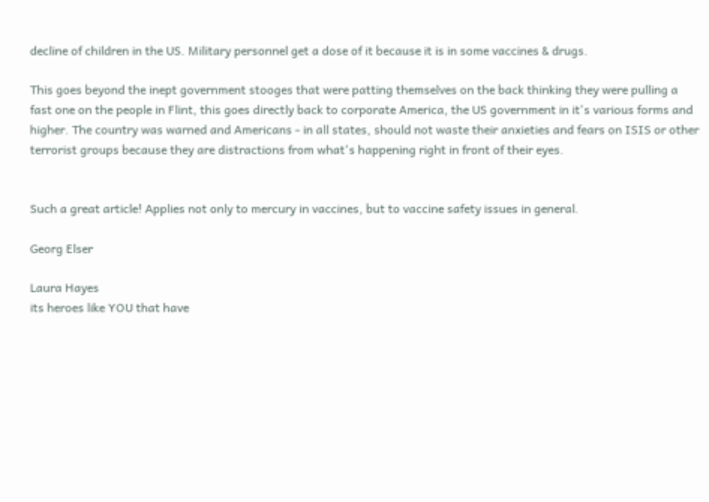decline of children in the US. Military personnel get a dose of it because it is in some vaccines & drugs.

This goes beyond the inept government stooges that were patting themselves on the back thinking they were pulling a fast one on the people in Flint, this goes directly back to corporate America, the US government in it's various forms and higher. The country was warned and Americans - in all states, should not waste their anxieties and fears on ISIS or other terrorist groups because they are distractions from what's happening right in front of their eyes.


Such a great article! Applies not only to mercury in vaccines, but to vaccine safety issues in general.

Georg Elser

Laura Hayes
its heroes like YOU that have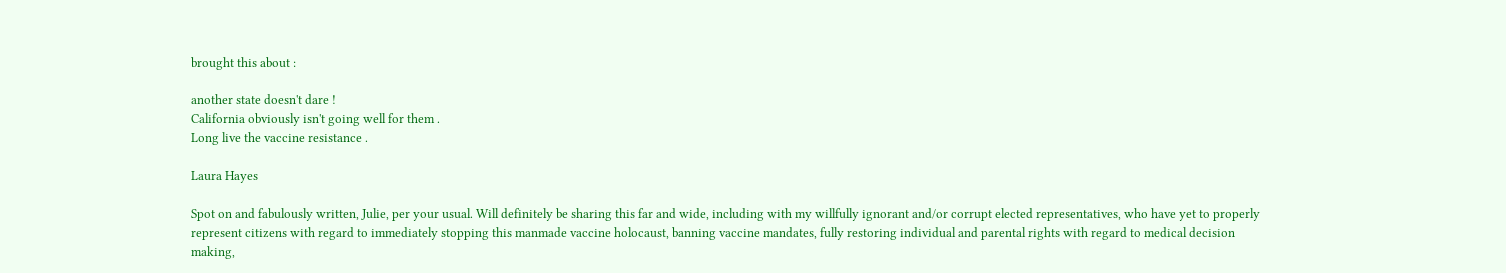brought this about :

another state doesn't dare !
California obviously isn't going well for them .
Long live the vaccine resistance .

Laura Hayes

Spot on and fabulously written, Julie, per your usual. Will definitely be sharing this far and wide, including with my willfully ignorant and/or corrupt elected representatives, who have yet to properly represent citizens with regard to immediately stopping this manmade vaccine holocaust, banning vaccine mandates, fully restoring individual and parental rights with regard to medical decision making,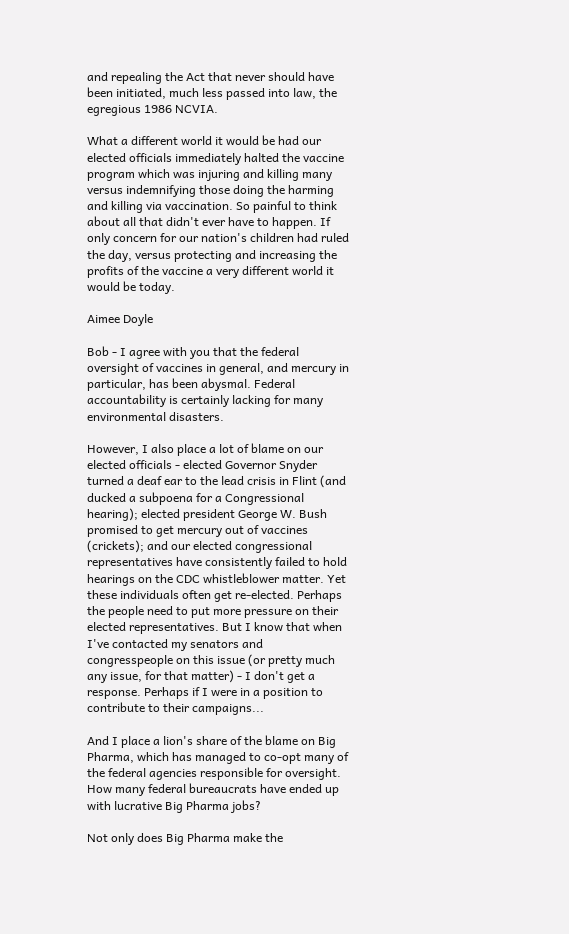and repealing the Act that never should have been initiated, much less passed into law, the egregious 1986 NCVIA.

What a different world it would be had our elected officials immediately halted the vaccine program which was injuring and killing many versus indemnifying those doing the harming and killing via vaccination. So painful to think about all that didn't ever have to happen. If only concern for our nation's children had ruled the day, versus protecting and increasing the profits of the vaccine a very different world it would be today.

Aimee Doyle

Bob - I agree with you that the federal oversight of vaccines in general, and mercury in particular, has been abysmal. Federal accountability is certainly lacking for many environmental disasters.

However, I also place a lot of blame on our elected officials - elected Governor Snyder turned a deaf ear to the lead crisis in Flint (and ducked a subpoena for a Congressional hearing); elected president George W. Bush promised to get mercury out of vaccines (crickets); and our elected congressional representatives have consistently failed to hold hearings on the CDC whistleblower matter. Yet these individuals often get re-elected. Perhaps the people need to put more pressure on their elected representatives. But I know that when I've contacted my senators and congresspeople on this issue (or pretty much any issue, for that matter) - I don't get a response. Perhaps if I were in a position to contribute to their campaigns...

And I place a lion's share of the blame on Big Pharma, which has managed to co-opt many of the federal agencies responsible for oversight. How many federal bureaucrats have ended up with lucrative Big Pharma jobs?

Not only does Big Pharma make the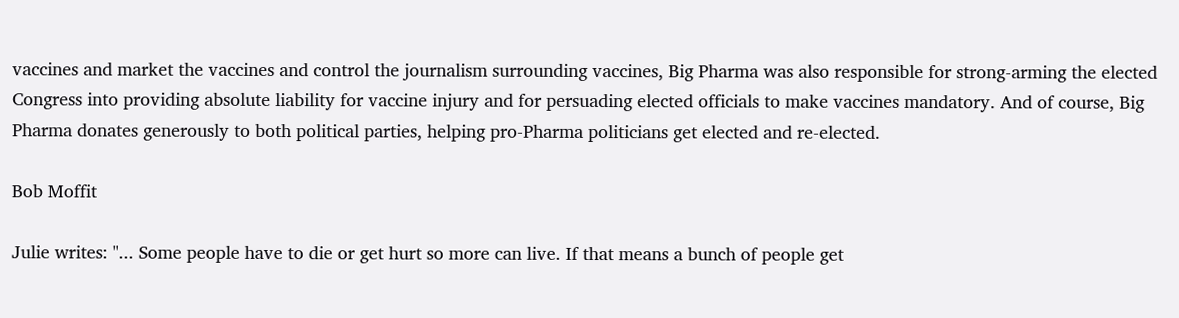vaccines and market the vaccines and control the journalism surrounding vaccines, Big Pharma was also responsible for strong-arming the elected Congress into providing absolute liability for vaccine injury and for persuading elected officials to make vaccines mandatory. And of course, Big Pharma donates generously to both political parties, helping pro-Pharma politicians get elected and re-elected.

Bob Moffit

Julie writes: "... Some people have to die or get hurt so more can live. If that means a bunch of people get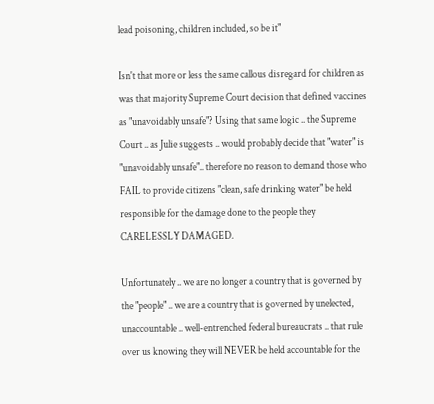lead poisoning, children included, so be it"

Isn't that more or less the same callous disregard for children as was that majority Supreme Court decision that defined vaccines as "unavoidably unsafe"? Using that same logic .. the Supreme Court .. as Julie suggests .. would probably decide that "water" is "unavoidably unsafe".. therefore no reason to demand those who FAIL to provide citizens "clean, safe drinking water" be held responsible for the damage done to the people they CARELESSLY DAMAGED.

Unfortunately .. we are no longer a country that is governed by the "people" .. we are a country that is governed by unelected, unaccountable .. well-entrenched federal bureaucrats .. that rule over us knowing they will NEVER be held accountable for the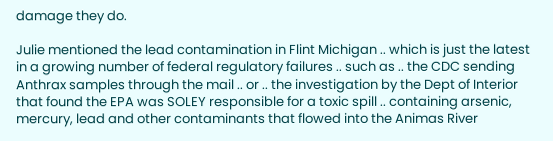damage they do.

Julie mentioned the lead contamination in Flint Michigan .. which is just the latest in a growing number of federal regulatory failures .. such as .. the CDC sending Anthrax samples through the mail .. or .. the investigation by the Dept of Interior that found the EPA was SOLEY responsible for a toxic spill .. containing arsenic, mercury, lead and other contaminants that flowed into the Animas River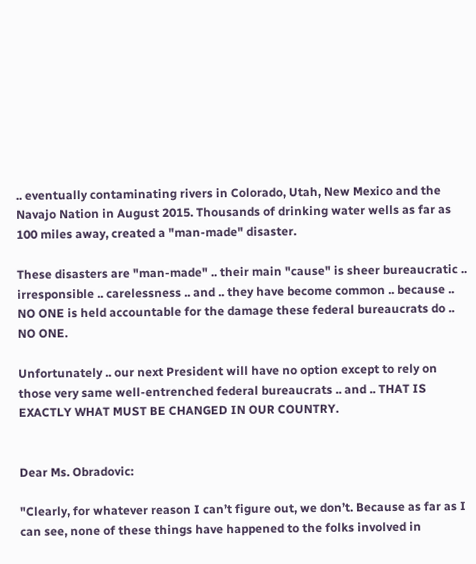.. eventually contaminating rivers in Colorado, Utah, New Mexico and the Navajo Nation in August 2015. Thousands of drinking water wells as far as 100 miles away, created a "man-made" disaster.

These disasters are "man-made" .. their main "cause" is sheer bureaucratic .. irresponsible .. carelessness .. and .. they have become common .. because .. NO ONE is held accountable for the damage these federal bureaucrats do .. NO ONE.

Unfortunately .. our next President will have no option except to rely on those very same well-entrenched federal bureaucrats .. and .. THAT IS EXACTLY WHAT MUST BE CHANGED IN OUR COUNTRY.


Dear Ms. Obradovic:

"Clearly, for whatever reason I can’t figure out, we don’t. Because as far as I can see, none of these things have happened to the folks involved in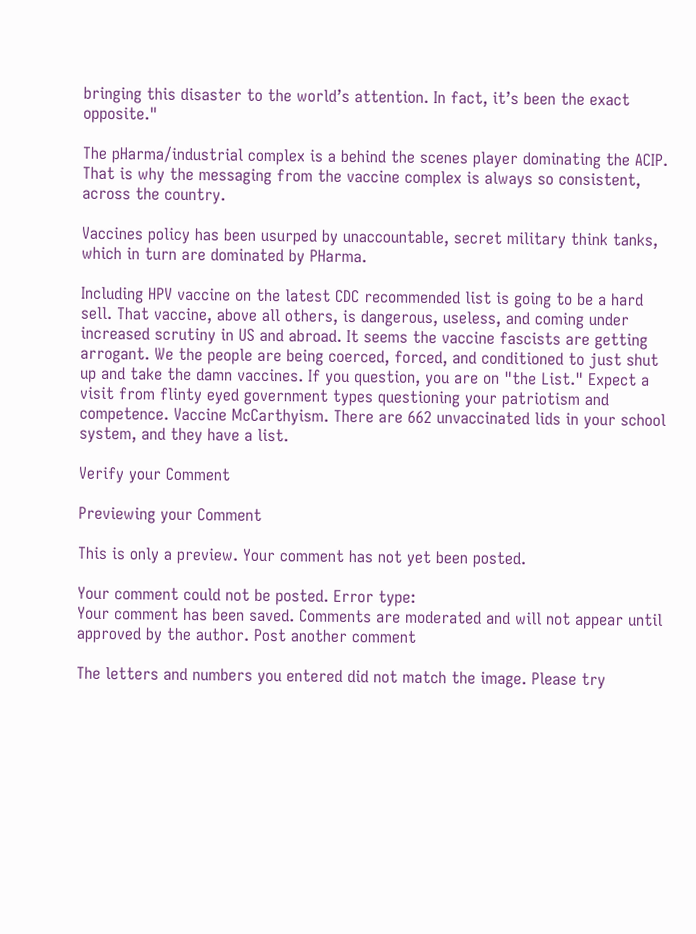bringing this disaster to the world’s attention. In fact, it’s been the exact opposite."

The pHarma/industrial complex is a behind the scenes player dominating the ACIP. That is why the messaging from the vaccine complex is always so consistent, across the country.

Vaccines policy has been usurped by unaccountable, secret military think tanks, which in turn are dominated by PHarma.

Including HPV vaccine on the latest CDC recommended list is going to be a hard sell. That vaccine, above all others, is dangerous, useless, and coming under increased scrutiny in US and abroad. It seems the vaccine fascists are getting arrogant. We the people are being coerced, forced, and conditioned to just shut up and take the damn vaccines. If you question, you are on "the List." Expect a visit from flinty eyed government types questioning your patriotism and competence. Vaccine McCarthyism. There are 662 unvaccinated lids in your school system, and they have a list.

Verify your Comment

Previewing your Comment

This is only a preview. Your comment has not yet been posted.

Your comment could not be posted. Error type:
Your comment has been saved. Comments are moderated and will not appear until approved by the author. Post another comment

The letters and numbers you entered did not match the image. Please try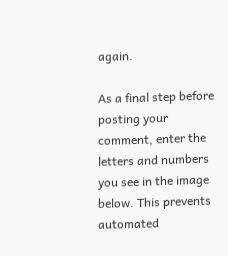again.

As a final step before posting your comment, enter the letters and numbers you see in the image below. This prevents automated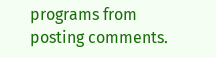programs from posting comments.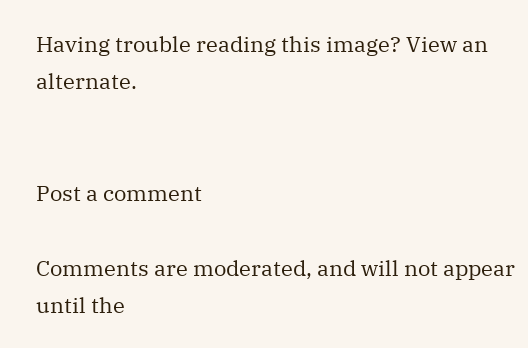Having trouble reading this image? View an alternate.


Post a comment

Comments are moderated, and will not appear until the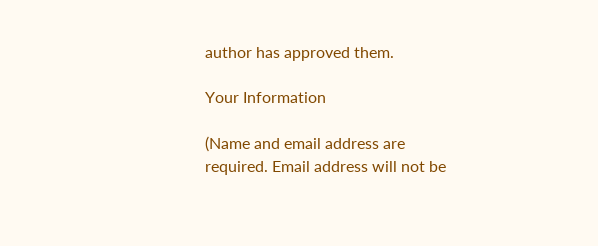author has approved them.

Your Information

(Name and email address are required. Email address will not be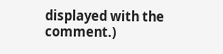displayed with the comment.)